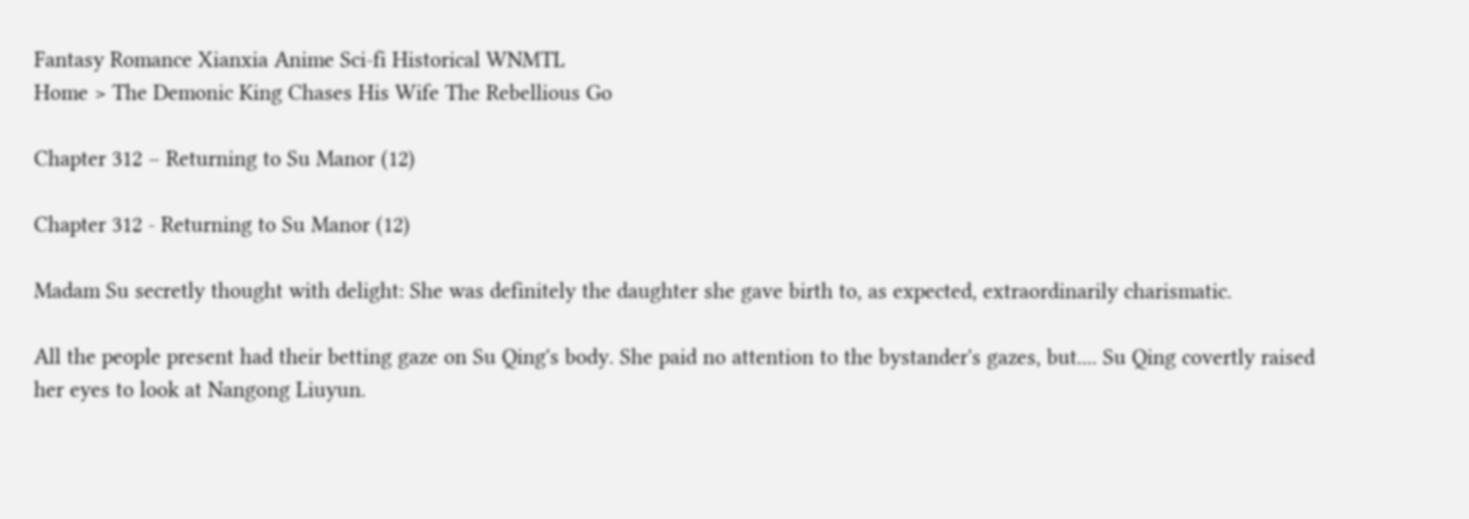Fantasy Romance Xianxia Anime Sci-fi Historical WNMTL
Home > The Demonic King Chases His Wife The Rebellious Go

Chapter 312 – Returning to Su Manor (12)

Chapter 312 - Returning to Su Manor (12)

Madam Su secretly thought with delight: She was definitely the daughter she gave birth to, as expected, extraordinarily charismatic.

All the people present had their betting gaze on Su Qing's body. She paid no attention to the bystander's gazes, but.... Su Qing covertly raised her eyes to look at Nangong Liuyun.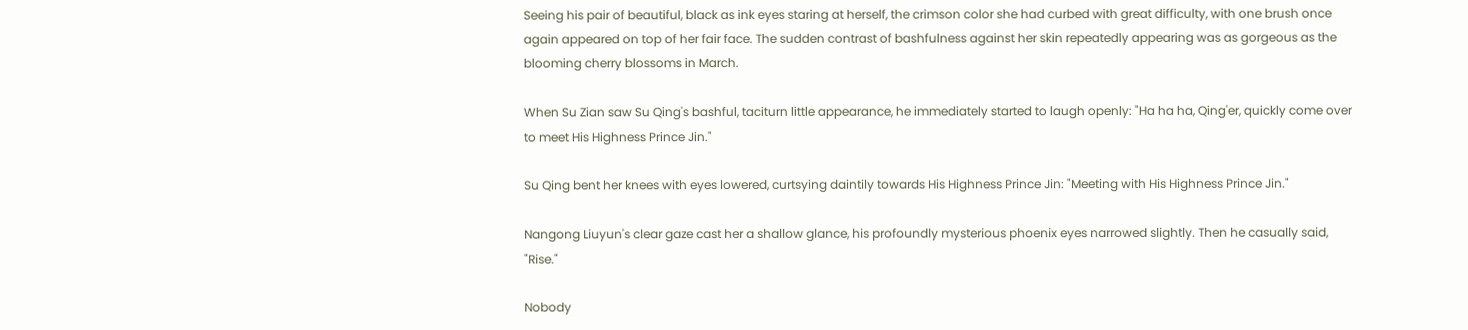Seeing his pair of beautiful, black as ink eyes staring at herself, the crimson color she had curbed with great difficulty, with one brush once again appeared on top of her fair face. The sudden contrast of bashfulness against her skin repeatedly appearing was as gorgeous as the blooming cherry blossoms in March.

When Su Zian saw Su Qing's bashful, taciturn little appearance, he immediately started to laugh openly: "Ha ha ha, Qing'er, quickly come over to meet His Highness Prince Jin."

Su Qing bent her knees with eyes lowered, curtsying daintily towards His Highness Prince Jin: "Meeting with His Highness Prince Jin."

Nangong Liuyun's clear gaze cast her a shallow glance, his profoundly mysterious phoenix eyes narrowed slightly. Then he casually said, "Rise."

Nobody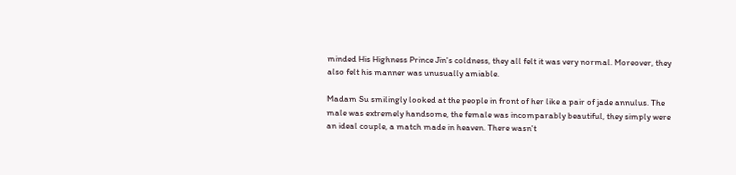minded His Highness Prince Jin's coldness, they all felt it was very normal. Moreover, they also felt his manner was unusually amiable.

Madam Su smilingly looked at the people in front of her like a pair of jade annulus. The male was extremely handsome, the female was incomparably beautiful, they simply were an ideal couple, a match made in heaven. There wasn't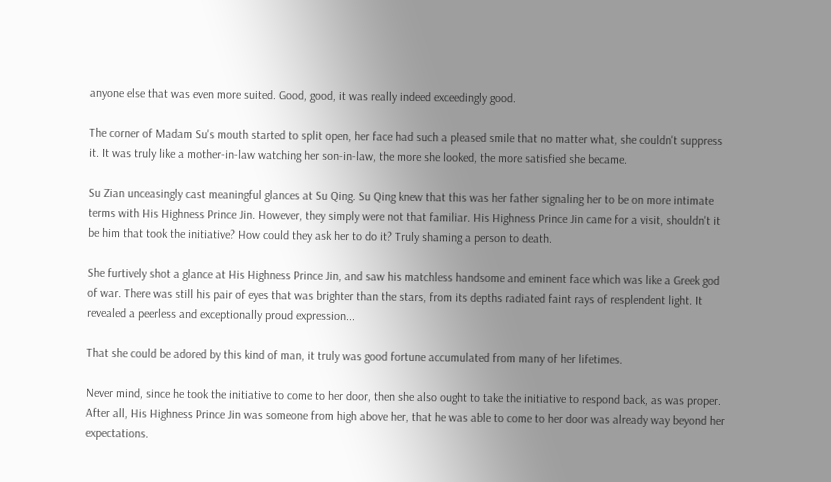anyone else that was even more suited. Good, good, it was really indeed exceedingly good.

The corner of Madam Su's mouth started to split open, her face had such a pleased smile that no matter what, she couldn't suppress it. It was truly like a mother-in-law watching her son-in-law, the more she looked, the more satisfied she became.

Su Zian unceasingly cast meaningful glances at Su Qing. Su Qing knew that this was her father signaling her to be on more intimate terms with His Highness Prince Jin. However, they simply were not that familiar. His Highness Prince Jin came for a visit, shouldn't it be him that took the initiative? How could they ask her to do it? Truly shaming a person to death.

She furtively shot a glance at His Highness Prince Jin, and saw his matchless handsome and eminent face which was like a Greek god of war. There was still his pair of eyes that was brighter than the stars, from its depths radiated faint rays of resplendent light. It revealed a peerless and exceptionally proud expression...

That she could be adored by this kind of man, it truly was good fortune accumulated from many of her lifetimes.

Never mind, since he took the initiative to come to her door, then she also ought to take the initiative to respond back, as was proper. After all, His Highness Prince Jin was someone from high above her, that he was able to come to her door was already way beyond her expectations.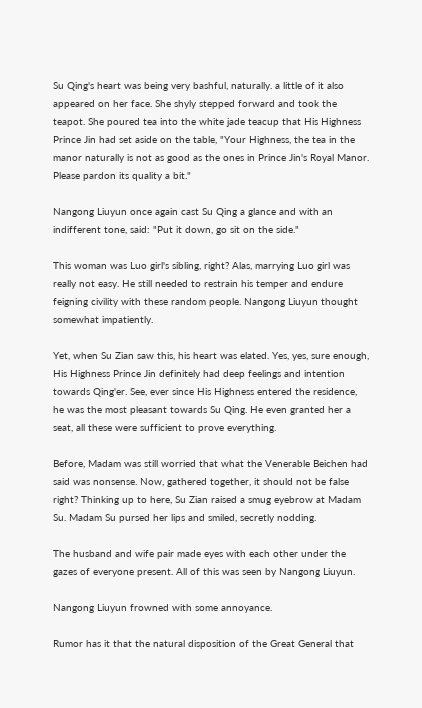Su Qing's heart was being very bashful, naturally. a little of it also appeared on her face. She shyly stepped forward and took the teapot. She poured tea into the white jade teacup that His Highness Prince Jin had set aside on the table, "Your Highness, the tea in the manor naturally is not as good as the ones in Prince Jin's Royal Manor. Please pardon its quality a bit."

Nangong Liuyun once again cast Su Qing a glance and with an indifferent tone, said: "Put it down, go sit on the side."

This woman was Luo girl's sibling, right? Alas, marrying Luo girl was really not easy. He still needed to restrain his temper and endure feigning civility with these random people. Nangong Liuyun thought somewhat impatiently.

Yet, when Su Zian saw this, his heart was elated. Yes, yes, sure enough, His Highness Prince Jin definitely had deep feelings and intention towards Qing'er. See, ever since His Highness entered the residence, he was the most pleasant towards Su Qing. He even granted her a seat, all these were sufficient to prove everything.

Before, Madam was still worried that what the Venerable Beichen had said was nonsense. Now, gathered together, it should not be false right? Thinking up to here, Su Zian raised a smug eyebrow at Madam Su. Madam Su pursed her lips and smiled, secretly nodding.

The husband and wife pair made eyes with each other under the gazes of everyone present. All of this was seen by Nangong Liuyun.

Nangong Liuyun frowned with some annoyance.

Rumor has it that the natural disposition of the Great General that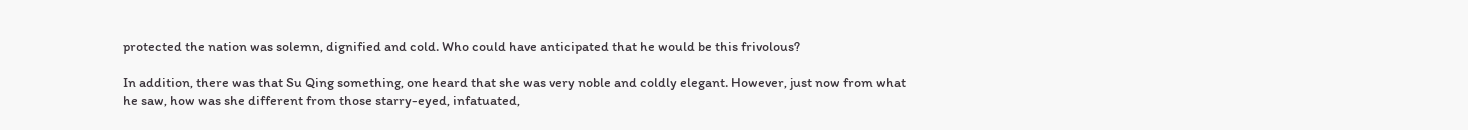protected the nation was solemn, dignified and cold. Who could have anticipated that he would be this frivolous?

In addition, there was that Su Qing something, one heard that she was very noble and coldly elegant. However, just now from what he saw, how was she different from those starry-eyed, infatuated,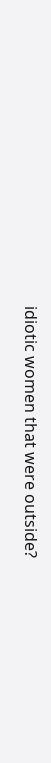idiotic women that were outside?